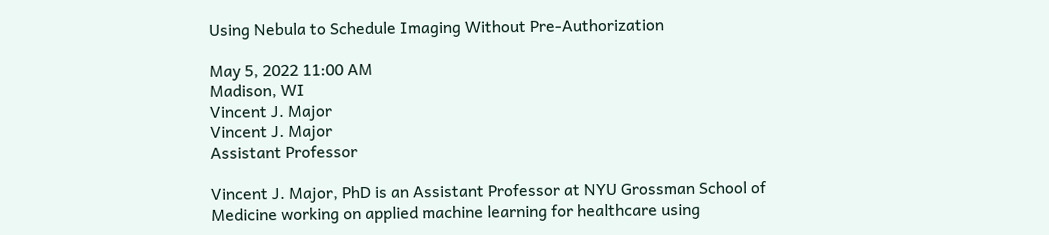Using Nebula to Schedule Imaging Without Pre-Authorization

May 5, 2022 11:00 AM
Madison, WI
Vincent J. Major
Vincent J. Major
Assistant Professor

Vincent J. Major, PhD is an Assistant Professor at NYU Grossman School of Medicine working on applied machine learning for healthcare using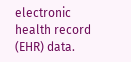electronic health record (EHR) data.